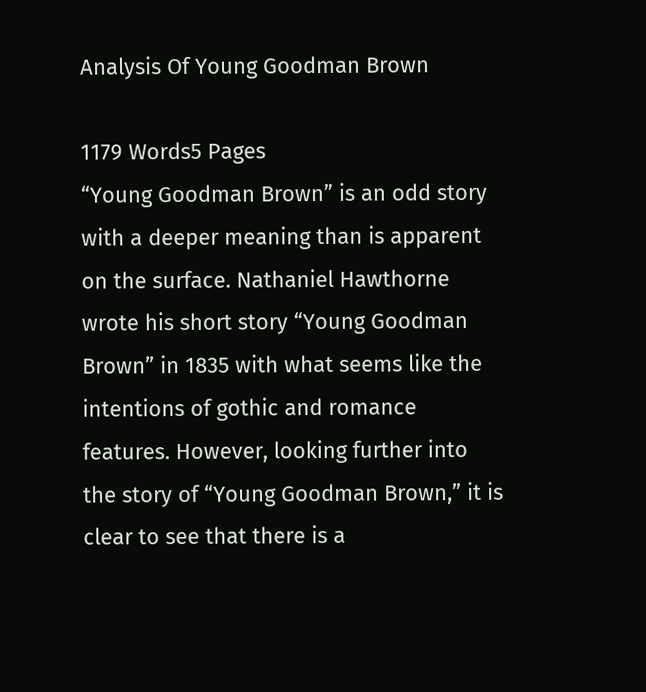Analysis Of Young Goodman Brown

1179 Words5 Pages
“Young Goodman Brown” is an odd story with a deeper meaning than is apparent on the surface. Nathaniel Hawthorne wrote his short story “Young Goodman Brown” in 1835 with what seems like the intentions of gothic and romance features. However, looking further into the story of “Young Goodman Brown,” it is clear to see that there is a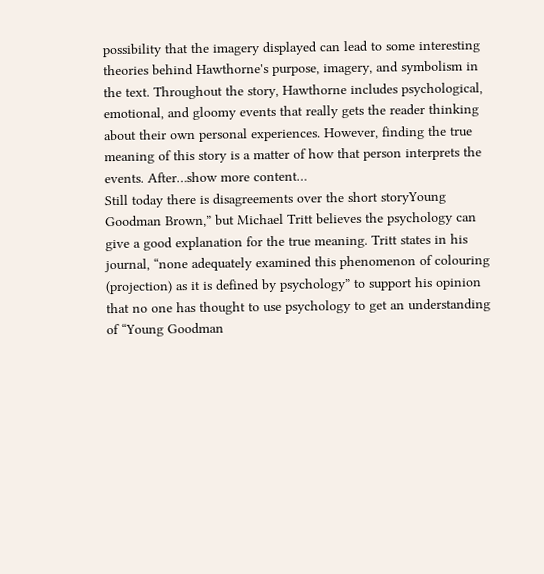possibility that the imagery displayed can lead to some interesting theories behind Hawthorne's purpose, imagery, and symbolism in the text. Throughout the story, Hawthorne includes psychological, emotional, and gloomy events that really gets the reader thinking about their own personal experiences. However, finding the true meaning of this story is a matter of how that person interprets the events. After…show more content…
Still today there is disagreements over the short storyYoung Goodman Brown,” but Michael Tritt believes the psychology can give a good explanation for the true meaning. Tritt states in his journal, “none adequately examined this phenomenon of colouring (projection) as it is defined by psychology” to support his opinion that no one has thought to use psychology to get an understanding of “Young Goodman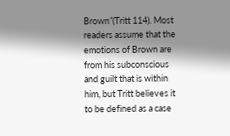Brown”(Tritt 114). Most readers assume that the emotions of Brown are from his subconscious and guilt that is within him, but Tritt believes it to be defined as a case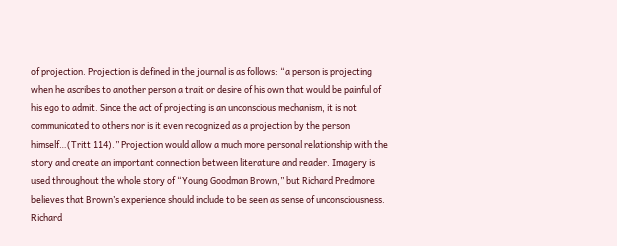of projection. Projection is defined in the journal is as follows: “a person is projecting when he ascribes to another person a trait or desire of his own that would be painful of his ego to admit. Since the act of projecting is an unconscious mechanism, it is not communicated to others nor is it even recognized as a projection by the person himself…(Tritt 114).” Projection would allow a much more personal relationship with the story and create an important connection between literature and reader. Imagery is used throughout the whole story of “Young Goodman Brown,” but Richard Predmore believes that Brown’s experience should include to be seen as sense of unconsciousness. Richard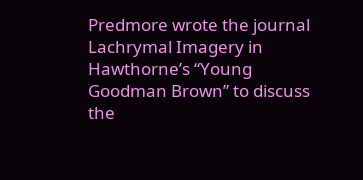Predmore wrote the journal Lachrymal Imagery in Hawthorne’s “Young Goodman Brown” to discuss the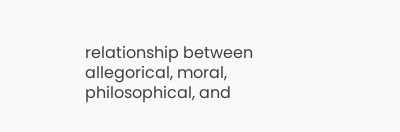relationship between allegorical, moral, philosophical, and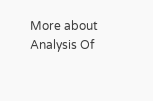More about Analysis Of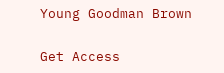Young Goodman Brown

Get Access